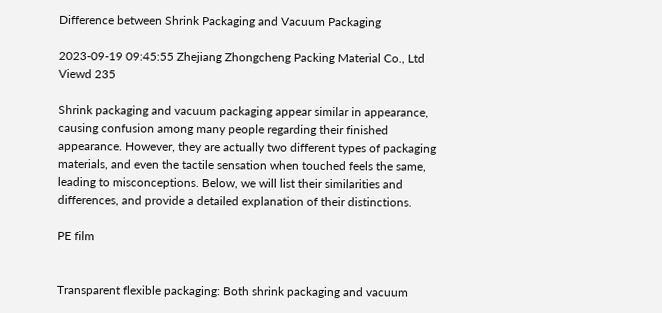Difference between Shrink Packaging and Vacuum Packaging

2023-09-19 09:45:55 Zhejiang Zhongcheng Packing Material Co., Ltd Viewd 235

Shrink packaging and vacuum packaging appear similar in appearance, causing confusion among many people regarding their finished appearance. However, they are actually two different types of packaging materials, and even the tactile sensation when touched feels the same, leading to misconceptions. Below, we will list their similarities and differences, and provide a detailed explanation of their distinctions.

PE film


Transparent flexible packaging: Both shrink packaging and vacuum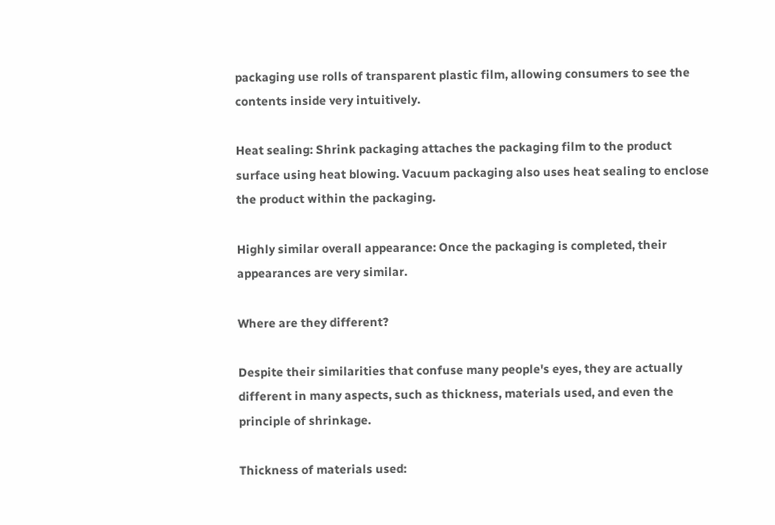packaging use rolls of transparent plastic film, allowing consumers to see the contents inside very intuitively.

Heat sealing: Shrink packaging attaches the packaging film to the product surface using heat blowing. Vacuum packaging also uses heat sealing to enclose the product within the packaging.

Highly similar overall appearance: Once the packaging is completed, their appearances are very similar.

Where are they different?

Despite their similarities that confuse many people's eyes, they are actually different in many aspects, such as thickness, materials used, and even the principle of shrinkage.

Thickness of materials used: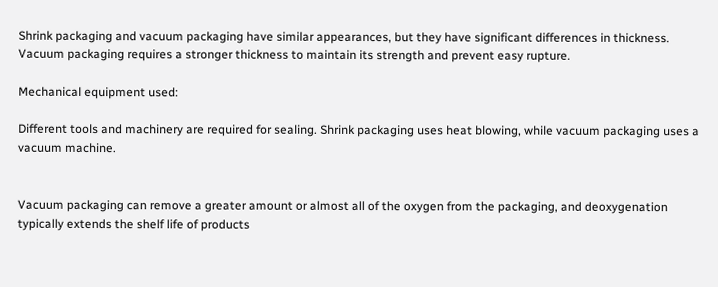Shrink packaging and vacuum packaging have similar appearances, but they have significant differences in thickness. Vacuum packaging requires a stronger thickness to maintain its strength and prevent easy rupture.

Mechanical equipment used:

Different tools and machinery are required for sealing. Shrink packaging uses heat blowing, while vacuum packaging uses a vacuum machine.


Vacuum packaging can remove a greater amount or almost all of the oxygen from the packaging, and deoxygenation typically extends the shelf life of products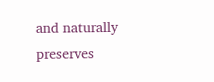and naturally preserves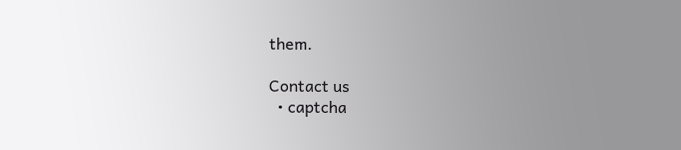them.

Contact us
  • captcha